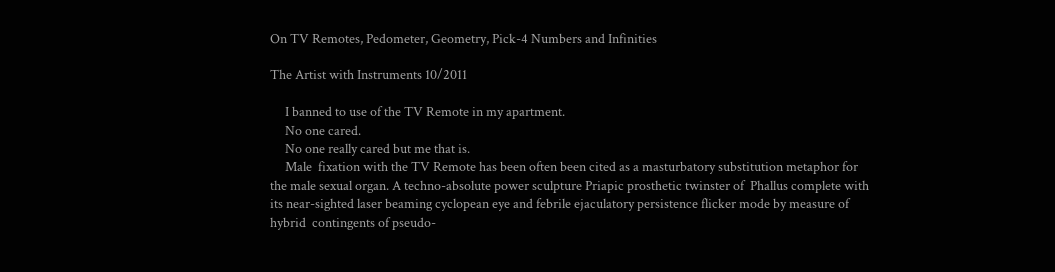On TV Remotes, Pedometer, Geometry, Pick-4 Numbers and Infinities

The Artist with Instruments 10/2011

     I banned to use of the TV Remote in my apartment.
     No one cared.
     No one really cared but me that is.
     Male  fixation with the TV Remote has been often been cited as a masturbatory substitution metaphor for the male sexual organ. A techno-absolute power sculpture Priapic prosthetic twinster of  Phallus complete with its near-sighted laser beaming cyclopean eye and febrile ejaculatory persistence flicker mode by measure of hybrid  contingents of pseudo-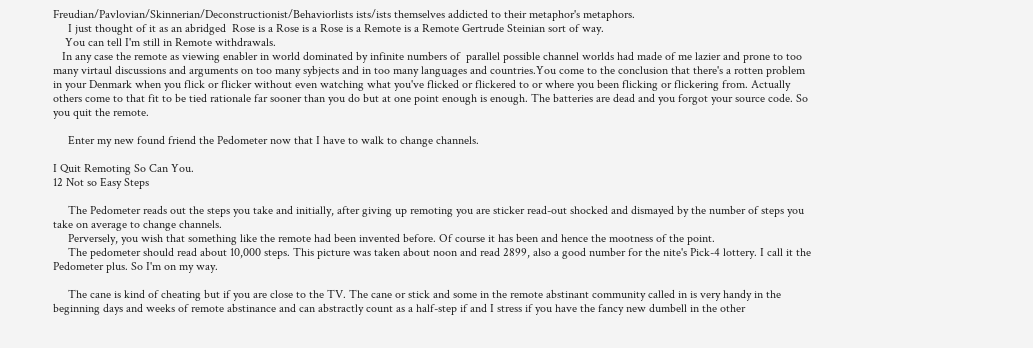Freudian/Pavlovian/Skinnerian/Deconstructionist/Behaviorlists ists/ists themselves addicted to their metaphor's metaphors.
     I just thought of it as an abridged  Rose is a Rose is a Rose is a Remote is a Remote Gertrude Steinian sort of way.
    You can tell I'm still in Remote withdrawals.
   In any case the remote as viewing enabler in world dominated by infinite numbers of  parallel possible channel worlds had made of me lazier and prone to too many virtaul discussions and arguments on too many sybjects and in too many languages and countries.You come to the conclusion that there's a rotten problem in your Denmark when you flick or flicker without even watching what you've flicked or flickered to or where you been flicking or flickering from. Actually others come to that fit to be tied rationale far sooner than you do but at one point enough is enough. The batteries are dead and you forgot your source code. So you quit the remote.

     Enter my new found friend the Pedometer now that I have to walk to change channels.

I Quit Remoting So Can You.
12 Not so Easy Steps

     The Pedometer reads out the steps you take and initially, after giving up remoting you are sticker read-out shocked and dismayed by the number of steps you take on average to change channels.
     Perversely, you wish that something like the remote had been invented before. Of course it has been and hence the mootness of the point.
     The pedometer should read about 10,000 steps. This picture was taken about noon and read 2899, also a good number for the nite's Pick-4 lottery. I call it the Pedometer plus. So I'm on my way.

     The cane is kind of cheating but if you are close to the TV. The cane or stick and some in the remote abstinant community called in is very handy in the beginning days and weeks of remote abstinance and can abstractly count as a half-step if and I stress if you have the fancy new dumbell in the other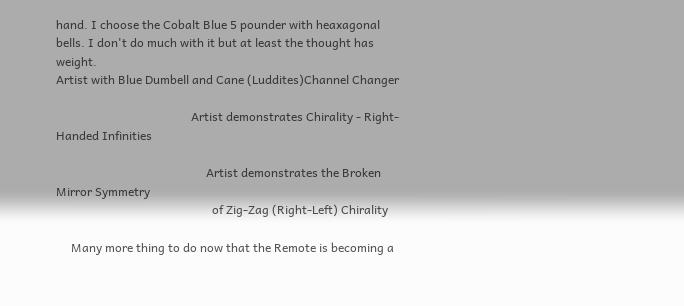hand. I choose the Cobalt Blue 5 pounder with heaxagonal bells. I don't do much with it but at least the thought has weight.
Artist with Blue Dumbell and Cane (Luddites)Channel Changer

                                             Artist demonstrates Chirality - Right-Handed Infinities

                                                  Artist demonstrates the Broken Mirror Symmetry
                                                    of Zig-Zag (Right-Left) Chirality

     Many more thing to do now that the Remote is becoming a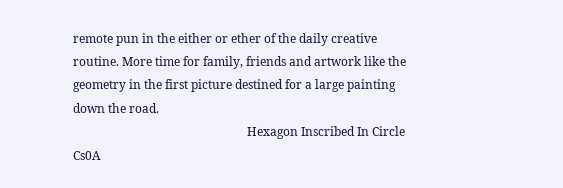remote pun in the either or ether of the daily creative routine. More time for family, friends and artwork like the geometry in the first picture destined for a large painting down the road.
                                                          Hexagon Inscribed In Circle Cs0A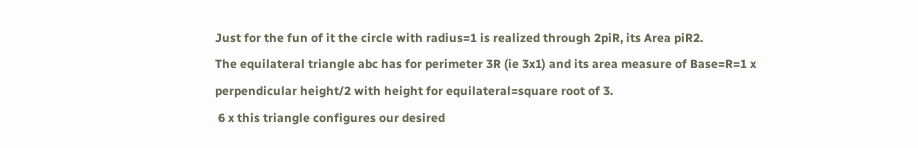Just for the fun of it the circle with radius=1 is realized through 2piR, its Area piR2.
The equilateral triangle abc has for perimeter 3R (ie 3x1) and its area measure of Base=R=1 x perpendicular height/2 with height for equilateral=square root of 3.
 6 x this triangle configures our desired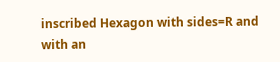inscribed Hexagon with sides=R and with an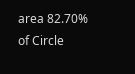area 82.70% of Circle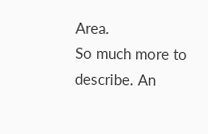Area.
So much more to describe. An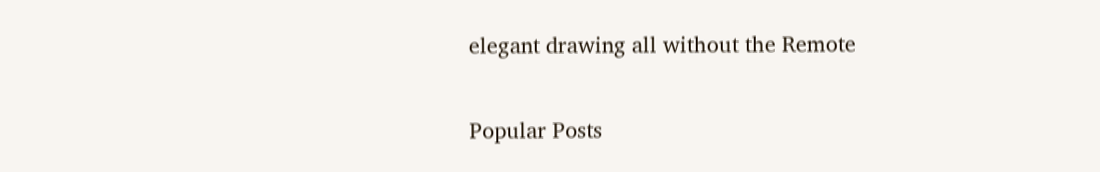elegant drawing all without the Remote


Popular Posts